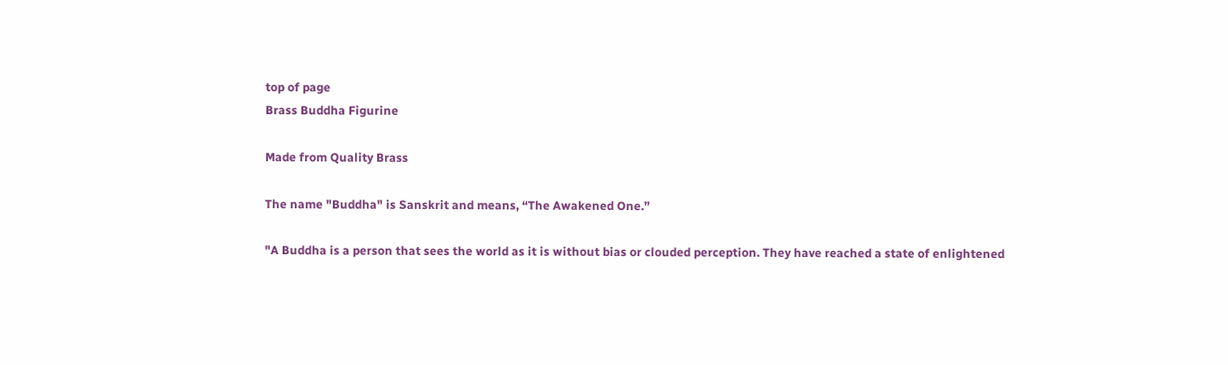top of page
Brass Buddha Figurine

Made from Quality Brass

The name "Buddha" is Sanskrit and means, “The Awakened One.”

"A Buddha is a person that sees the world as it is without bias or clouded perception. They have reached a state of enlightened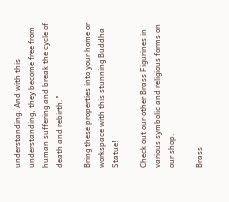understanding. And with this understanding, they become free from human suffering and break the cycle of death and rebirth."

Bring these properties into your home or workspace with this stunning Buddha Statue!

Check out our other Brass Figurines in various symbolic and religious forms on our shop.

Brass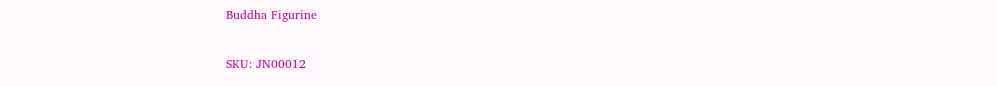Buddha Figurine

SKU: JN00012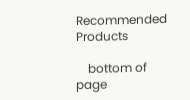Recommended Products

    bottom of page